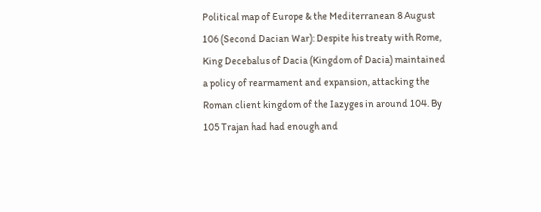Political map of Europe & the Mediterranean 8 August 106 (Second Dacian War): Despite his treaty with Rome, King Decebalus of Dacia (Kingdom of Dacia) maintained a policy of rearmament and expansion, attacking the Roman client kingdom of the Iazyges in around 104. By 105 Trajan had had enough and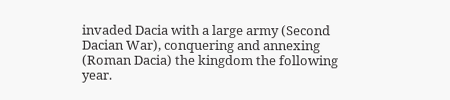invaded Dacia with a large army (Second Dacian War), conquering and annexing (Roman Dacia) the kingdom the following year.